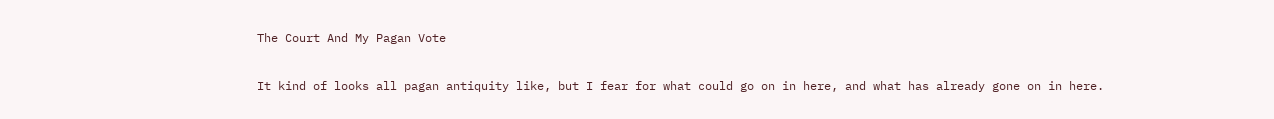The Court And My Pagan Vote

It kind of looks all pagan antiquity like, but I fear for what could go on in here, and what has already gone on in here.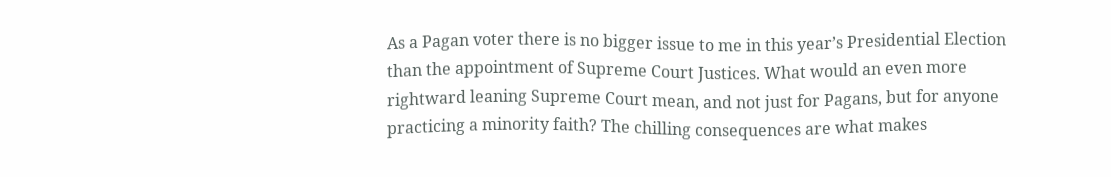As a Pagan voter there is no bigger issue to me in this year’s Presidential Election than the appointment of Supreme Court Justices. What would an even more rightward leaning Supreme Court mean, and not just for Pagans, but for anyone practicing a minority faith? The chilling consequences are what makes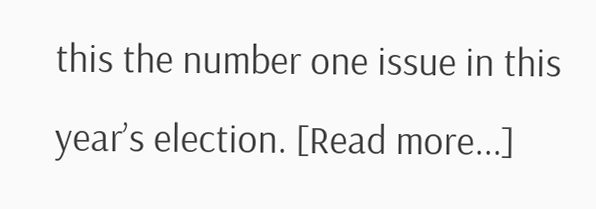this the number one issue in this year’s election. [Read more...]